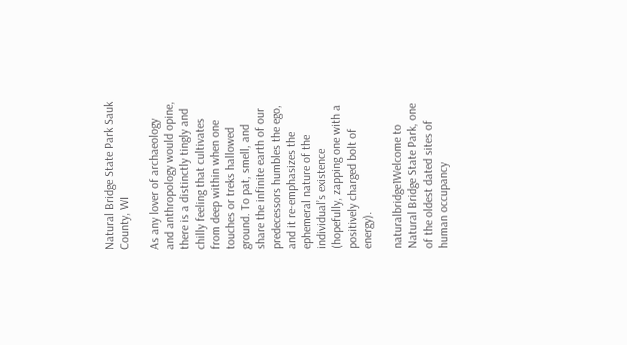Natural Bridge State Park Sauk County, WI

As any lover of archaeology and anthropology would opine, there is a distinctly tingly and chilly feeling that cultivates from deep within when one touches or treks hallowed ground. To pat, smell, and share the infinite earth of our predecessors humbles the ego, and it re-emphasizes the ephemeral nature of the individual’s existence (hopefully, zapping one with a positively charged bolt of energy).

naturalbridge1Welcome to Natural Bridge State Park, one of the oldest dated sites of human occupancy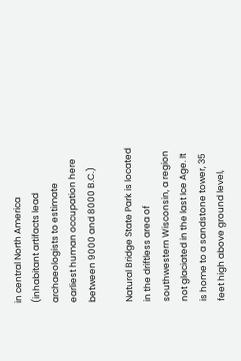in central North America (inhabitant artifacts lead archaeologists to estimate earliest human occupation here between 9000 and 8000 B.C.)

Natural Bridge State Park is located in the driftless area of southwestern Wisconsin, a region not glaciated in the last Ice Age. It is home to a sandstone tower, 35 feet high above ground level,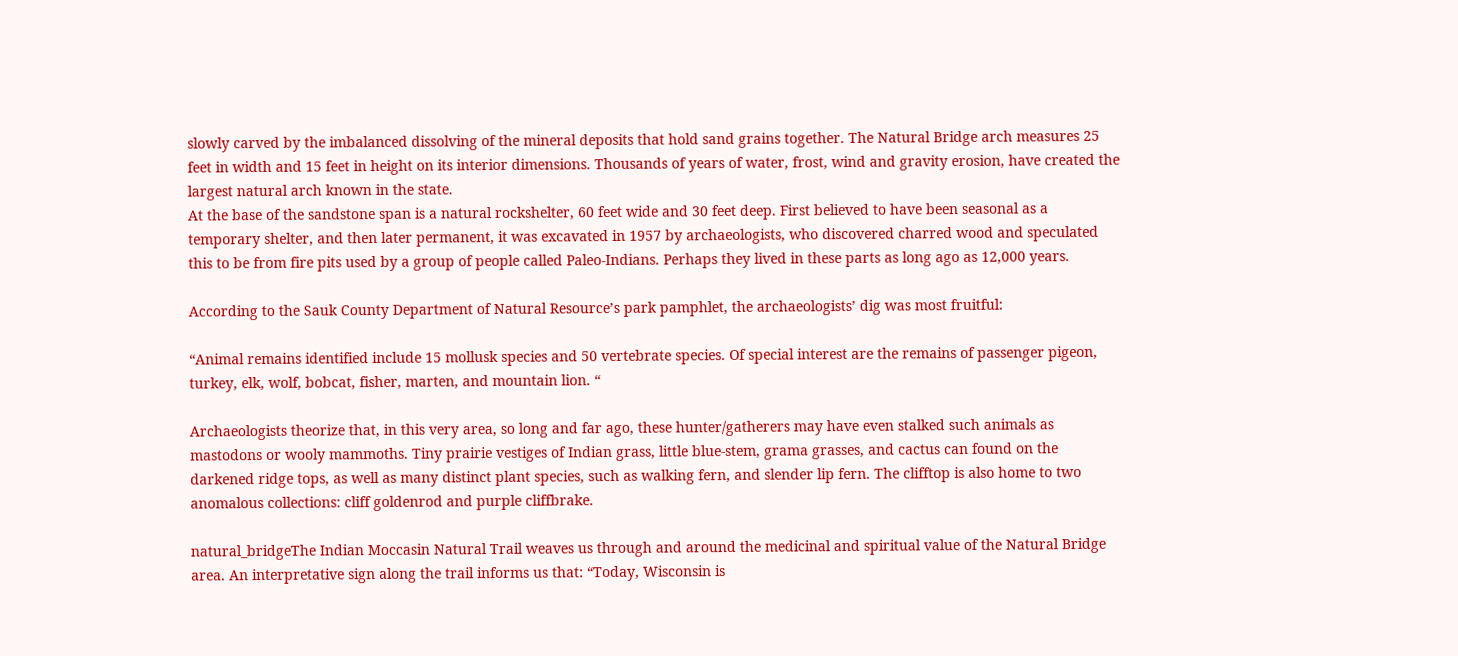slowly carved by the imbalanced dissolving of the mineral deposits that hold sand grains together. The Natural Bridge arch measures 25 feet in width and 15 feet in height on its interior dimensions. Thousands of years of water, frost, wind and gravity erosion, have created the largest natural arch known in the state.
At the base of the sandstone span is a natural rockshelter, 60 feet wide and 30 feet deep. First believed to have been seasonal as a temporary shelter, and then later permanent, it was excavated in 1957 by archaeologists, who discovered charred wood and speculated this to be from fire pits used by a group of people called Paleo-Indians. Perhaps they lived in these parts as long ago as 12,000 years.

According to the Sauk County Department of Natural Resource’s park pamphlet, the archaeologists’ dig was most fruitful:

“Animal remains identified include 15 mollusk species and 50 vertebrate species. Of special interest are the remains of passenger pigeon, turkey, elk, wolf, bobcat, fisher, marten, and mountain lion. “

Archaeologists theorize that, in this very area, so long and far ago, these hunter/gatherers may have even stalked such animals as mastodons or wooly mammoths. Tiny prairie vestiges of Indian grass, little blue-stem, grama grasses, and cactus can found on the darkened ridge tops, as well as many distinct plant species, such as walking fern, and slender lip fern. The clifftop is also home to two anomalous collections: cliff goldenrod and purple cliffbrake.

natural_bridgeThe Indian Moccasin Natural Trail weaves us through and around the medicinal and spiritual value of the Natural Bridge area. An interpretative sign along the trail informs us that: “Today, Wisconsin is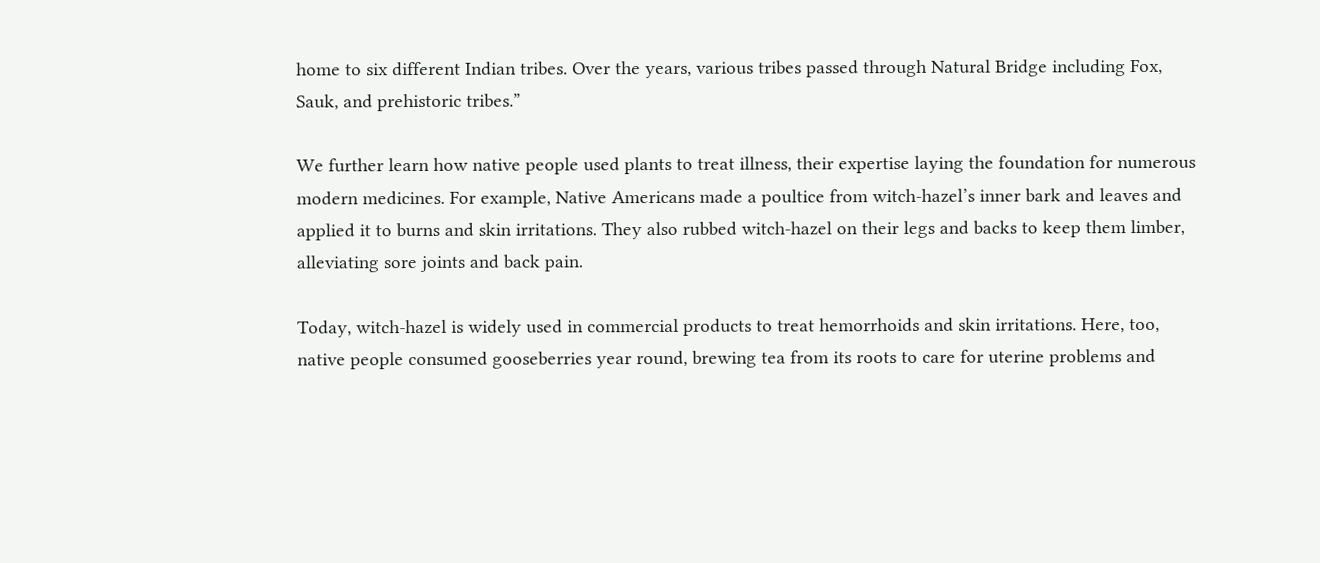home to six different Indian tribes. Over the years, various tribes passed through Natural Bridge including Fox, Sauk, and prehistoric tribes.”

We further learn how native people used plants to treat illness, their expertise laying the foundation for numerous modern medicines. For example, Native Americans made a poultice from witch-hazel’s inner bark and leaves and applied it to burns and skin irritations. They also rubbed witch-hazel on their legs and backs to keep them limber, alleviating sore joints and back pain.

Today, witch-hazel is widely used in commercial products to treat hemorrhoids and skin irritations. Here, too, native people consumed gooseberries year round, brewing tea from its roots to care for uterine problems and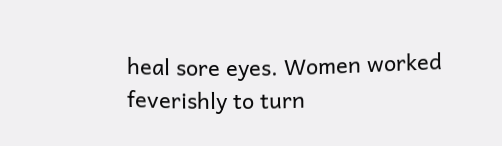heal sore eyes. Women worked feverishly to turn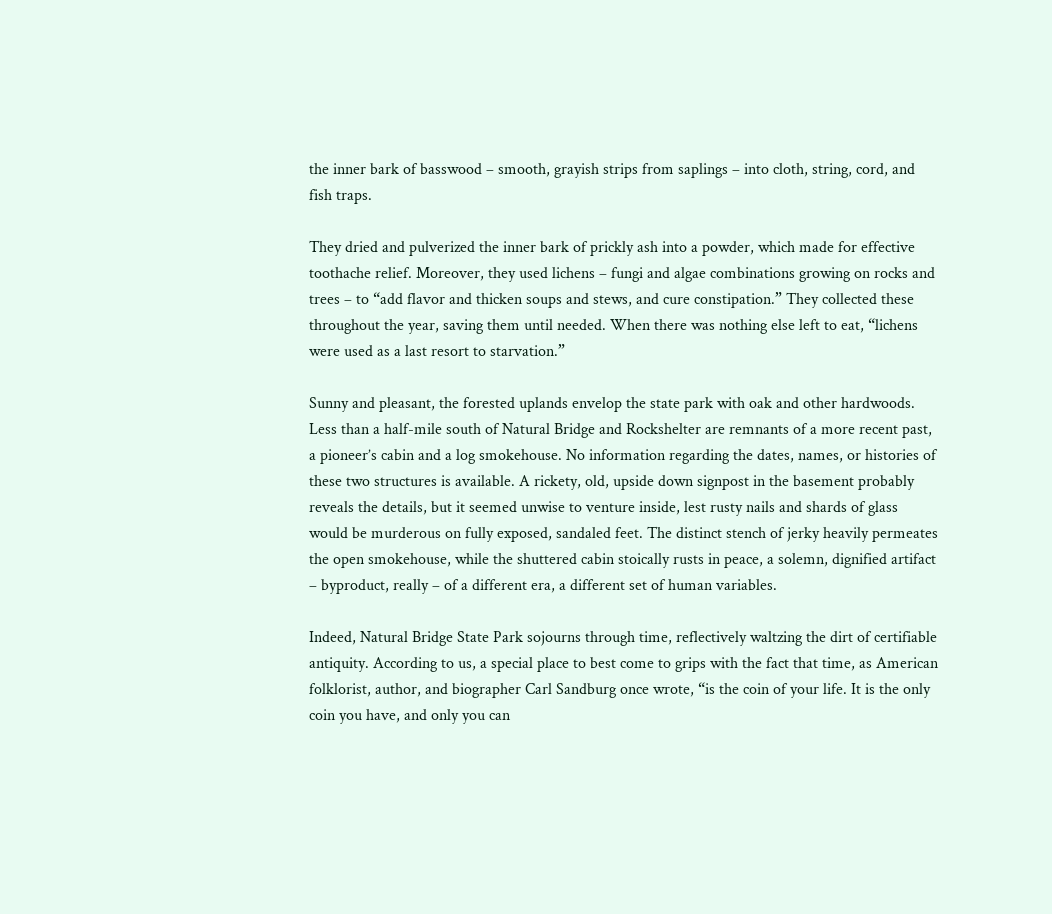the inner bark of basswood – smooth, grayish strips from saplings – into cloth, string, cord, and fish traps.

They dried and pulverized the inner bark of prickly ash into a powder, which made for effective toothache relief. Moreover, they used lichens – fungi and algae combinations growing on rocks and trees – to “add flavor and thicken soups and stews, and cure constipation.” They collected these throughout the year, saving them until needed. When there was nothing else left to eat, “lichens were used as a last resort to starvation.”

Sunny and pleasant, the forested uplands envelop the state park with oak and other hardwoods. Less than a half-mile south of Natural Bridge and Rockshelter are remnants of a more recent past, a pioneer’s cabin and a log smokehouse. No information regarding the dates, names, or histories of these two structures is available. A rickety, old, upside down signpost in the basement probably reveals the details, but it seemed unwise to venture inside, lest rusty nails and shards of glass would be murderous on fully exposed, sandaled feet. The distinct stench of jerky heavily permeates the open smokehouse, while the shuttered cabin stoically rusts in peace, a solemn, dignified artifact – byproduct, really – of a different era, a different set of human variables.

Indeed, Natural Bridge State Park sojourns through time, reflectively waltzing the dirt of certifiable antiquity. According to us, a special place to best come to grips with the fact that time, as American folklorist, author, and biographer Carl Sandburg once wrote, “is the coin of your life. It is the only coin you have, and only you can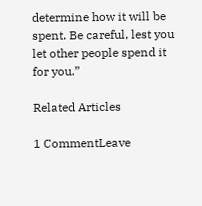determine how it will be spent. Be careful, lest you let other people spend it for you.”

Related Articles

1 CommentLeave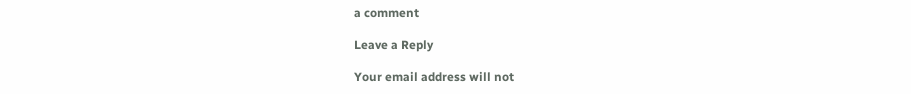a comment

Leave a Reply

Your email address will not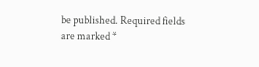be published. Required fields are marked *